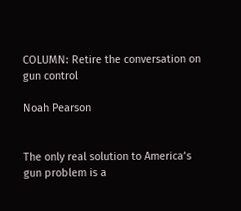COLUMN: Retire the conversation on gun control

Noah Pearson


The only real solution to America’s gun problem is a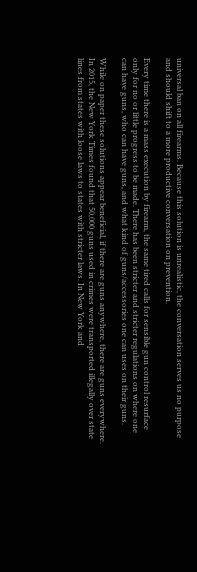universal ban on all firearms. Because this solution is unrealistic, the conversation serves us no purpose and should shift to a more productive conversation on prevention.

Every time there is a mass execution by firearm, the same tired calls for sensible gun control resurface only for no or little progress to be made. There has been stricter and stricter regulations on where one can have guns, who can have guns, and what kind of guns/accessories one can uses on their guns.

While on paper these solutions appear beneficial, if there are guns anywhere, there are guns everywhere. In 2015, the New York Times found that 50,000 guns used in crimes were transported illegally over state lines from states with loose laws to states with stricter laws. In New York and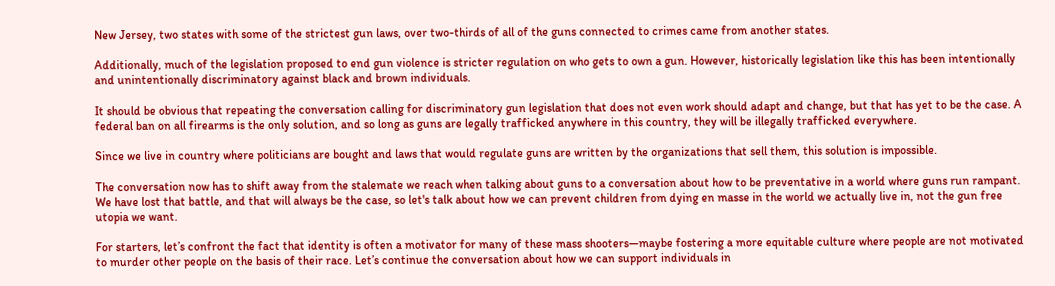New Jersey, two states with some of the strictest gun laws, over two-thirds of all of the guns connected to crimes came from another states.

Additionally, much of the legislation proposed to end gun violence is stricter regulation on who gets to own a gun. However, historically legislation like this has been intentionally and unintentionally discriminatory against black and brown individuals.

It should be obvious that repeating the conversation calling for discriminatory gun legislation that does not even work should adapt and change, but that has yet to be the case. A federal ban on all firearms is the only solution, and so long as guns are legally trafficked anywhere in this country, they will be illegally trafficked everywhere.

Since we live in country where politicians are bought and laws that would regulate guns are written by the organizations that sell them, this solution is impossible.

The conversation now has to shift away from the stalemate we reach when talking about guns to a conversation about how to be preventative in a world where guns run rampant. We have lost that battle, and that will always be the case, so let's talk about how we can prevent children from dying en masse in the world we actually live in, not the gun free utopia we want.

For starters, let’s confront the fact that identity is often a motivator for many of these mass shooters—maybe fostering a more equitable culture where people are not motivated to murder other people on the basis of their race. Let’s continue the conversation about how we can support individuals in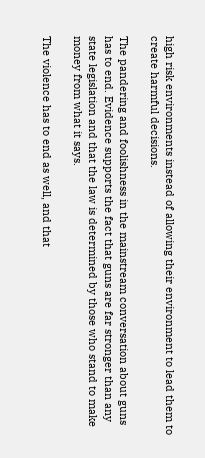high risk environments instead of allowing their environment to lead them to create harmful decisions.

The pandering and foolishness in the mainstream conversation about guns has to end. Evidence supports the fact that guns are far stronger than any state legislation and that the law is determined by those who stand to make money from what it says.

The violence has to end as well, and that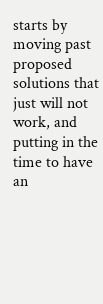starts by moving past proposed solutions that just will not work, and putting in the time to have an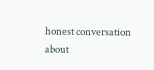honest conversation about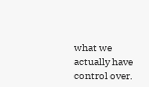what we actually have control over.